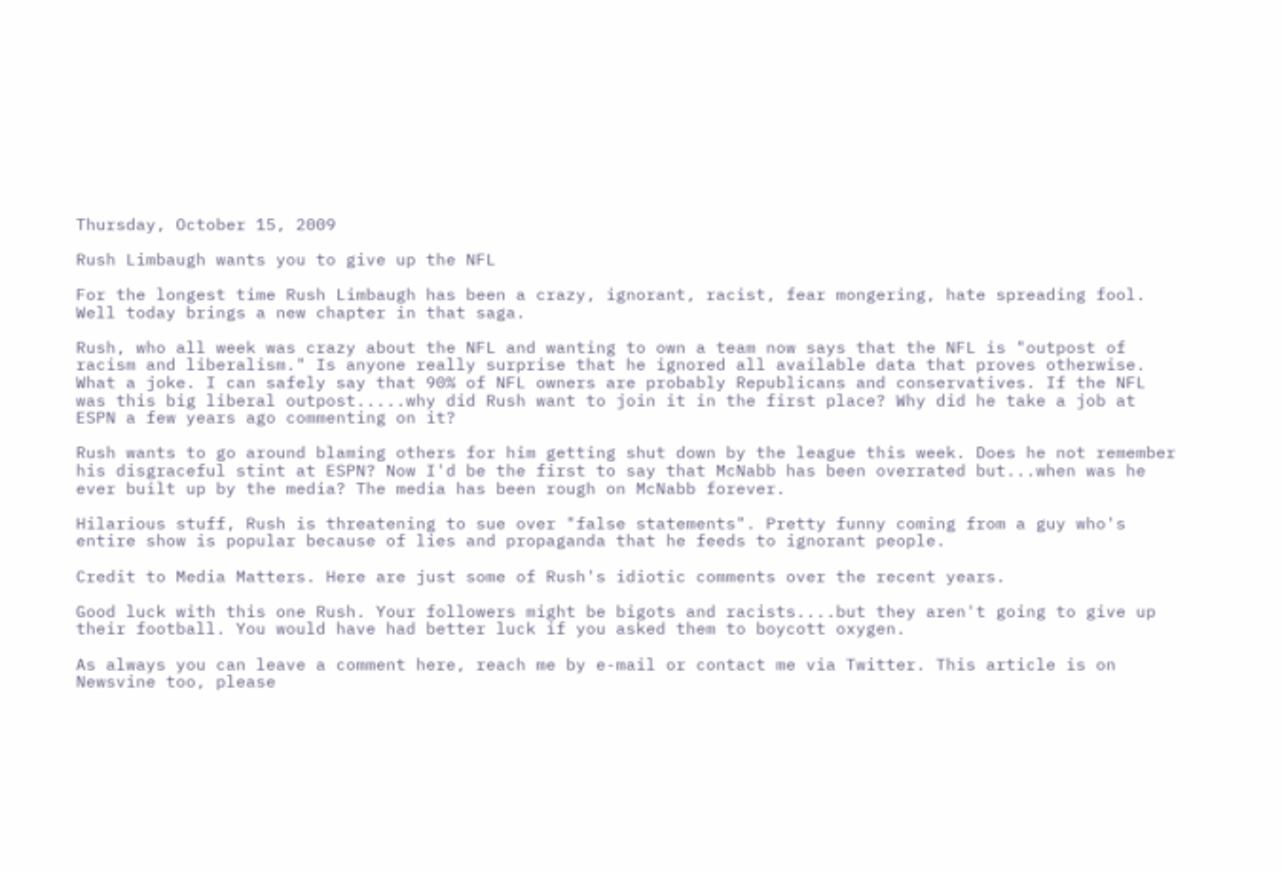Thursday, October 15, 2009

Rush Limbaugh wants you to give up the NFL

For the longest time Rush Limbaugh has been a crazy, ignorant, racist, fear mongering, hate spreading fool. Well today brings a new chapter in that saga.

Rush, who all week was crazy about the NFL and wanting to own a team now says that the NFL is "outpost of racism and liberalism." Is anyone really surprise that he ignored all available data that proves otherwise. What a joke. I can safely say that 90% of NFL owners are probably Republicans and conservatives. If the NFL was this big liberal outpost.....why did Rush want to join it in the first place? Why did he take a job at ESPN a few years ago commenting on it?

Rush wants to go around blaming others for him getting shut down by the league this week. Does he not remember his disgraceful stint at ESPN? Now I'd be the first to say that McNabb has been overrated but...when was he ever built up by the media? The media has been rough on McNabb forever.

Hilarious stuff, Rush is threatening to sue over "false statements". Pretty funny coming from a guy who's entire show is popular because of lies and propaganda that he feeds to ignorant people.

Credit to Media Matters. Here are just some of Rush's idiotic comments over the recent years.

Good luck with this one Rush. Your followers might be bigots and racists....but they aren't going to give up their football. You would have had better luck if you asked them to boycott oxygen.

As always you can leave a comment here, reach me by e-mail or contact me via Twitter. This article is on Newsvine too, please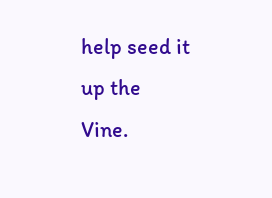help seed it up the Vine.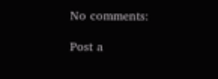No comments:

Post a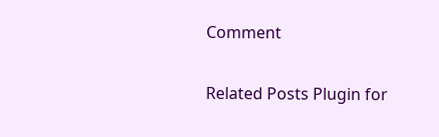Comment

Related Posts Plugin for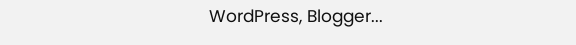WordPress, Blogger...